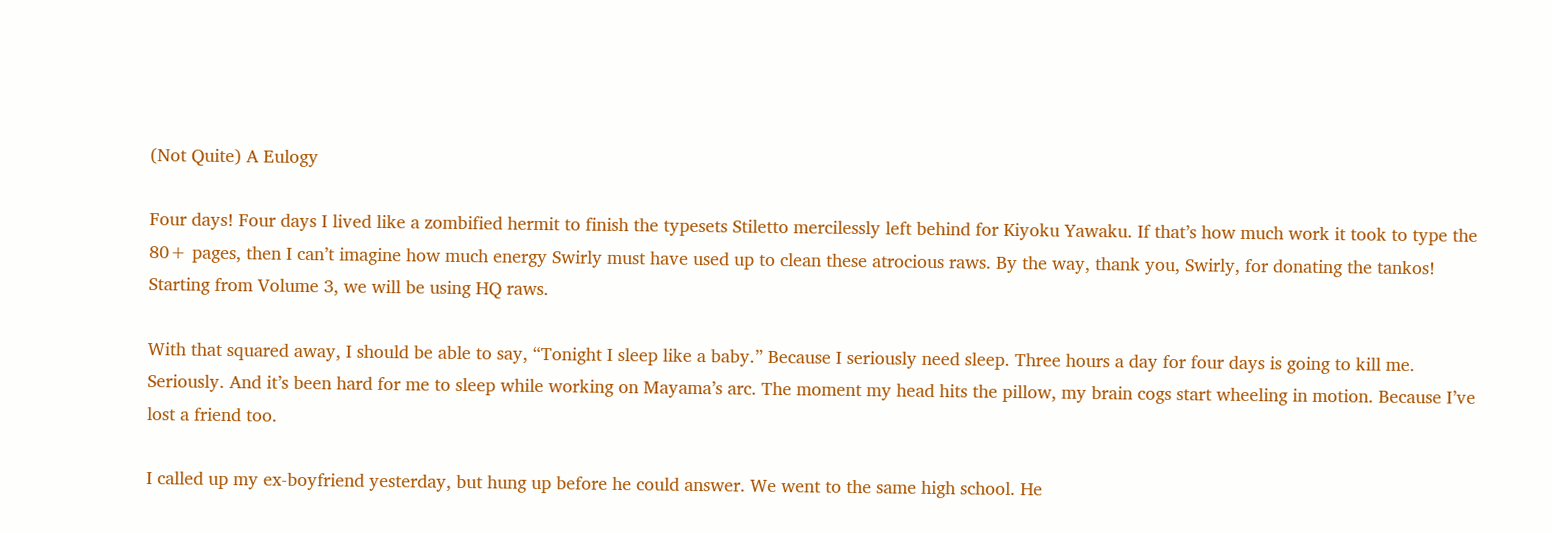(Not Quite) A Eulogy

Four days! Four days I lived like a zombified hermit to finish the typesets Stiletto mercilessly left behind for Kiyoku Yawaku. If that’s how much work it took to type the 80+ pages, then I can’t imagine how much energy Swirly must have used up to clean these atrocious raws. By the way, thank you, Swirly, for donating the tankos! Starting from Volume 3, we will be using HQ raws.

With that squared away, I should be able to say, “Tonight I sleep like a baby.” Because I seriously need sleep. Three hours a day for four days is going to kill me. Seriously. And it’s been hard for me to sleep while working on Mayama’s arc. The moment my head hits the pillow, my brain cogs start wheeling in motion. Because I’ve lost a friend too.

I called up my ex-boyfriend yesterday, but hung up before he could answer. We went to the same high school. He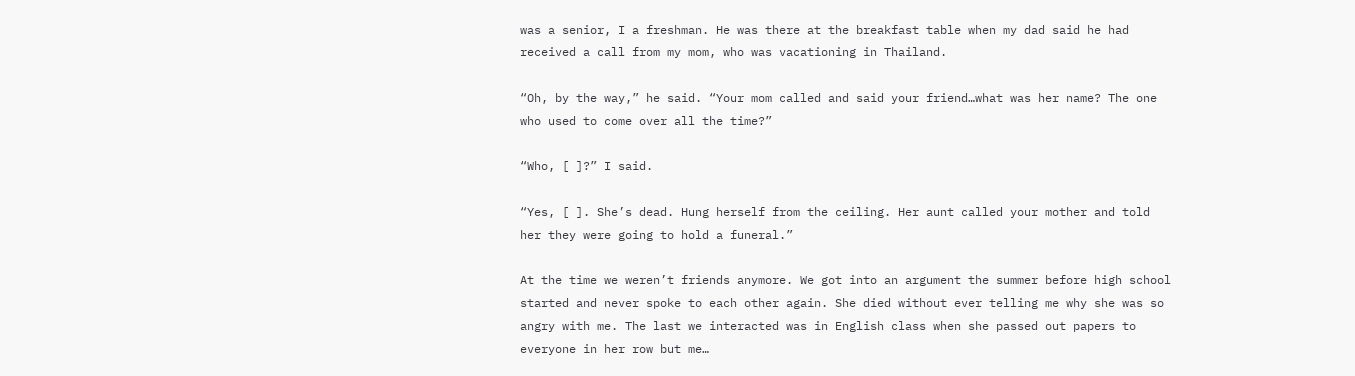was a senior, I a freshman. He was there at the breakfast table when my dad said he had received a call from my mom, who was vacationing in Thailand.

“Oh, by the way,” he said. “Your mom called and said your friend…what was her name? The one who used to come over all the time?”

“Who, [ ]?” I said.

“Yes, [ ]. She’s dead. Hung herself from the ceiling. Her aunt called your mother and told her they were going to hold a funeral.”

At the time we weren’t friends anymore. We got into an argument the summer before high school started and never spoke to each other again. She died without ever telling me why she was so angry with me. The last we interacted was in English class when she passed out papers to everyone in her row but me…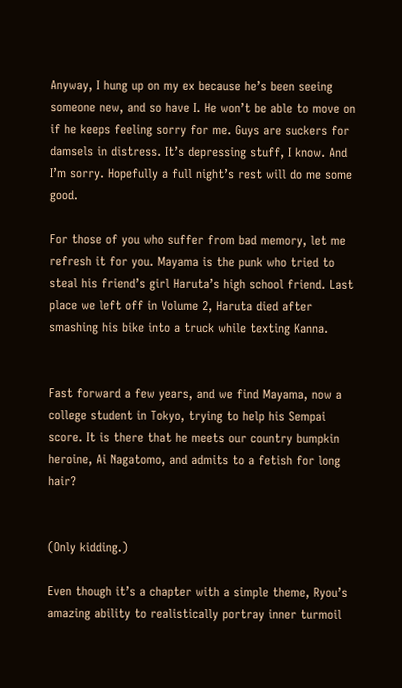Anyway, I hung up on my ex because he’s been seeing someone new, and so have I. He won’t be able to move on if he keeps feeling sorry for me. Guys are suckers for damsels in distress. It’s depressing stuff, I know. And I’m sorry. Hopefully a full night’s rest will do me some good.

For those of you who suffer from bad memory, let me refresh it for you. Mayama is the punk who tried to steal his friend’s girl Haruta’s high school friend. Last place we left off in Volume 2, Haruta died after smashing his bike into a truck while texting Kanna.


Fast forward a few years, and we find Mayama, now a college student in Tokyo, trying to help his Sempai score. It is there that he meets our country bumpkin heroine, Ai Nagatomo, and admits to a fetish for long hair?


(Only kidding.)

Even though it’s a chapter with a simple theme, Ryou’s amazing ability to realistically portray inner turmoil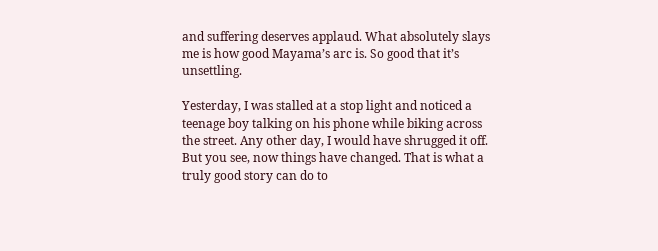and suffering deserves applaud. What absolutely slays me is how good Mayama’s arc is. So good that it’s unsettling.

Yesterday, I was stalled at a stop light and noticed a teenage boy talking on his phone while biking across the street. Any other day, I would have shrugged it off. But you see, now things have changed. That is what a truly good story can do to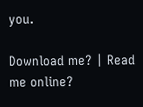you.

Download me? | Read me online?